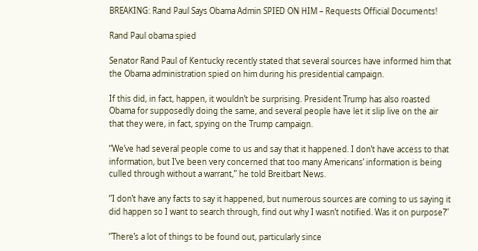BREAKING: Rand Paul Says Obama Admin SPIED ON HIM – Requests Official Documents!

Rand Paul obama spied

Senator Rand Paul of Kentucky recently stated that several sources have informed him that the Obama administration spied on him during his presidential campaign.

If this did, in fact, happen, it wouldn’t be surprising. President Trump has also roasted Obama for supposedly doing the same, and several people have let it slip live on the air that they were, in fact, spying on the Trump campaign.

“We’ve had several people come to us and say that it happened. I don’t have access to that information, but I’ve been very concerned that too many Americans’ information is being culled through without a warrant,” he told Breitbart News.

“I don’t have any facts to say it happened, but numerous sources are coming to us saying it did happen so I want to search through, find out why I wasn’t notified. Was it on purpose?”

“There’s a lot of things to be found out, particularly since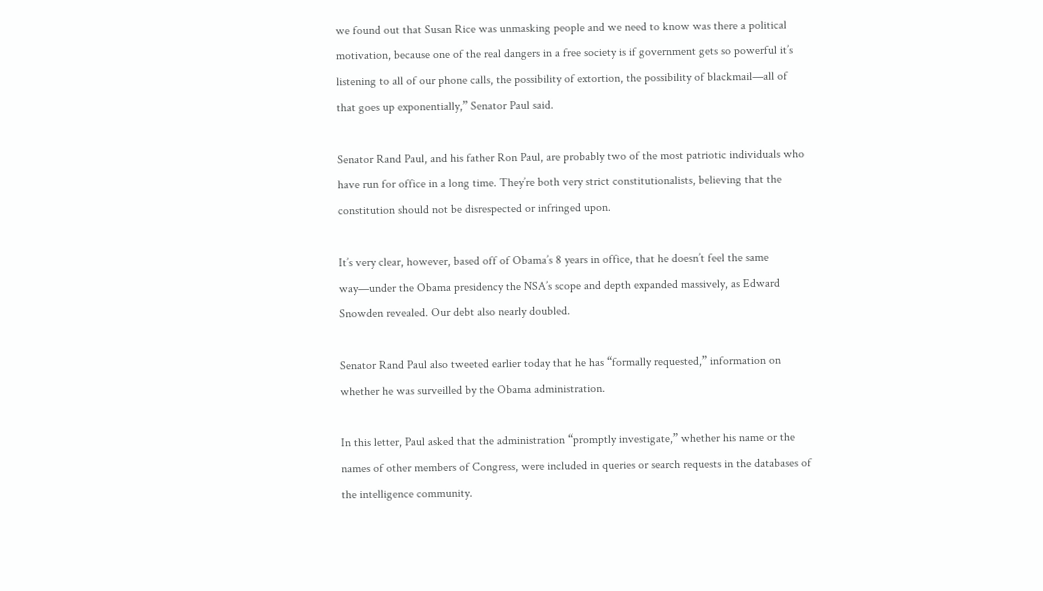we found out that Susan Rice was unmasking people and we need to know was there a political motivation, because one of the real dangers in a free society is if government gets so powerful it’s listening to all of our phone calls, the possibility of extortion, the possibility of blackmail—all of that goes up exponentially,” Senator Paul said.

Senator Rand Paul, and his father Ron Paul, are probably two of the most patriotic individuals who have run for office in a long time. They’re both very strict constitutionalists, believing that the constitution should not be disrespected or infringed upon.

It’s very clear, however, based off of Obama’s 8 years in office, that he doesn’t feel the same way—under the Obama presidency the NSA’s scope and depth expanded massively, as Edward Snowden revealed. Our debt also nearly doubled.

Senator Rand Paul also tweeted earlier today that he has “formally requested,” information on whether he was surveilled by the Obama administration.

In this letter, Paul asked that the administration “promptly investigate,” whether his name or the names of other members of Congress, were included in queries or search requests in the databases of the intelligence community.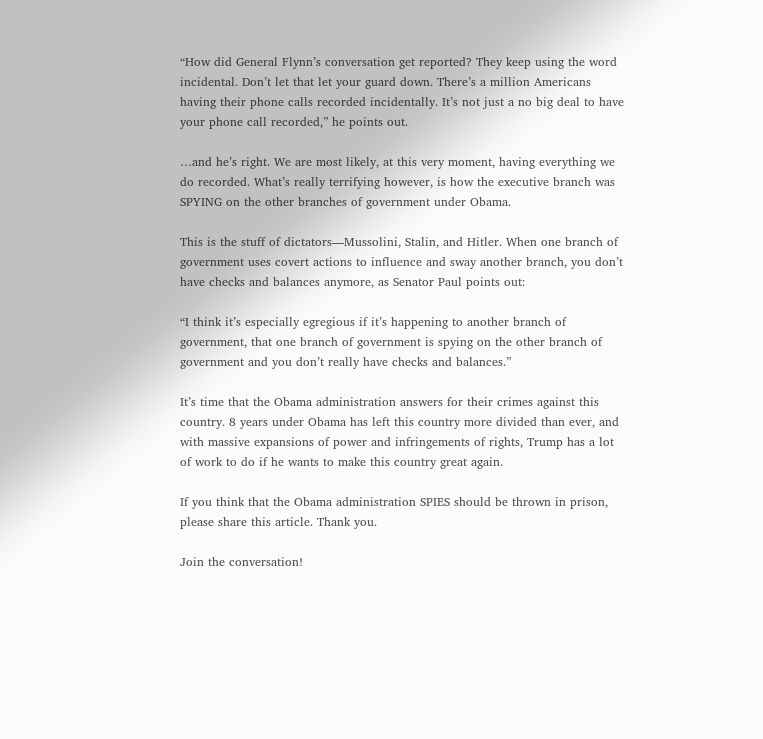“How did General Flynn’s conversation get reported? They keep using the word incidental. Don’t let that let your guard down. There’s a million Americans having their phone calls recorded incidentally. It’s not just a no big deal to have your phone call recorded,” he points out.

…and he’s right. We are most likely, at this very moment, having everything we do recorded. What’s really terrifying however, is how the executive branch was SPYING on the other branches of government under Obama.

This is the stuff of dictators—Mussolini, Stalin, and Hitler. When one branch of government uses covert actions to influence and sway another branch, you don’t have checks and balances anymore, as Senator Paul points out:

“I think it’s especially egregious if it’s happening to another branch of government, that one branch of government is spying on the other branch of government and you don’t really have checks and balances.”

It’s time that the Obama administration answers for their crimes against this country. 8 years under Obama has left this country more divided than ever, and with massive expansions of power and infringements of rights, Trump has a lot of work to do if he wants to make this country great again.

If you think that the Obama administration SPIES should be thrown in prison, please share this article. Thank you.

Join the conversation!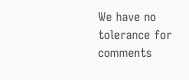We have no tolerance for comments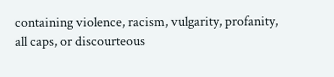containing violence, racism, vulgarity, profanity, all caps, or discourteous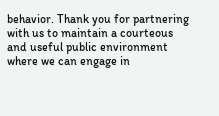behavior. Thank you for partnering with us to maintain a courteous and useful public environment where we can engage in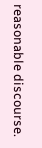reasonable discourse.